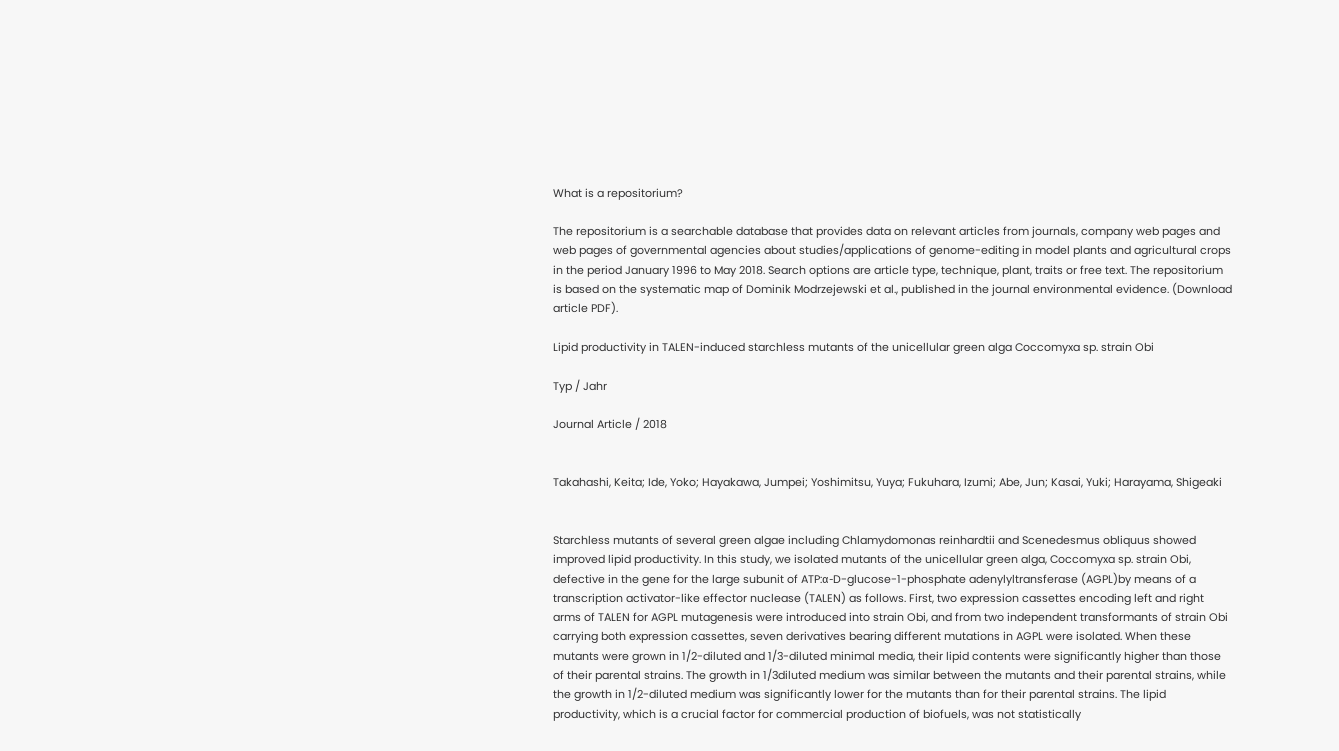What is a repositorium?

The repositorium is a searchable database that provides data on relevant articles from journals, company web pages and web pages of governmental agencies about studies/applications of genome-editing in model plants and agricultural crops in the period January 1996 to May 2018. Search options are article type, technique, plant, traits or free text. The repositorium is based on the systematic map of Dominik Modrzejewski et al., published in the journal environmental evidence. (Download article PDF).

Lipid productivity in TALEN-induced starchless mutants of the unicellular green alga Coccomyxa sp. strain Obi

Typ / Jahr

Journal Article / 2018


Takahashi, Keita; Ide, Yoko; Hayakawa, Jumpei; Yoshimitsu, Yuya; Fukuhara, Izumi; Abe, Jun; Kasai, Yuki; Harayama, Shigeaki


Starchless mutants of several green algae including Chlamydomonas reinhardtii and Scenedesmus obliquus showed improved lipid productivity. In this study, we isolated mutants of the unicellular green alga, Coccomyxa sp. strain Obi, defective in the gene for the large subunit of ATP:α-D-glucose-1-phosphate adenylyltransferase (AGPL)by means of a transcription activator-like effector nuclease (TALEN) as follows. First, two expression cassettes encoding left and right arms of TALEN for AGPL mutagenesis were introduced into strain Obi, and from two independent transformants of strain Obi carrying both expression cassettes, seven derivatives bearing different mutations in AGPL were isolated. When these mutants were grown in 1/2-diluted and 1/3-diluted minimal media, their lipid contents were significantly higher than those of their parental strains. The growth in 1/3diluted medium was similar between the mutants and their parental strains, while the growth in 1/2-diluted medium was significantly lower for the mutants than for their parental strains. The lipid productivity, which is a crucial factor for commercial production of biofuels, was not statistically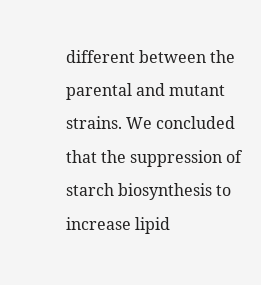different between the parental and mutant strains. We concluded that the suppression of starch biosynthesis to increase lipid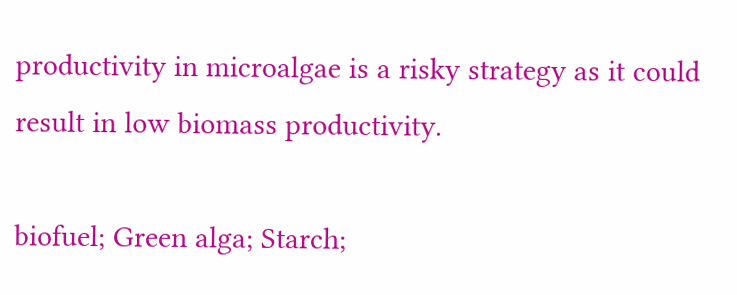productivity in microalgae is a risky strategy as it could result in low biomass productivity.

biofuel; Green alga; Starch;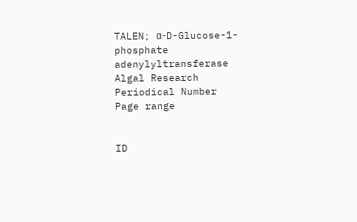TALEN; α-D-Glucose-1-phosphate adenylyltransferase
Algal Research
Periodical Number
Page range


ID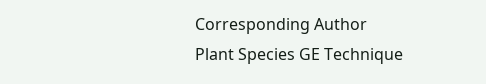Corresponding Author
Plant Species GE Technique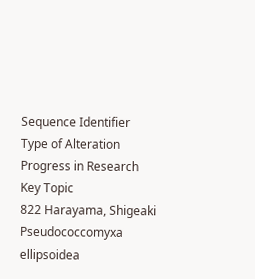Sequence Identifier
Type of Alteration
Progress in Research
Key Topic
822 Harayama, Shigeaki
Pseudococcomyxa ellipsoidea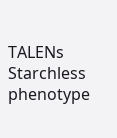TALENs
Starchless phenotype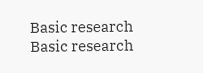Basic research
Basic research